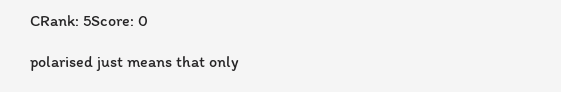CRank: 5Score: 0

polarised just means that only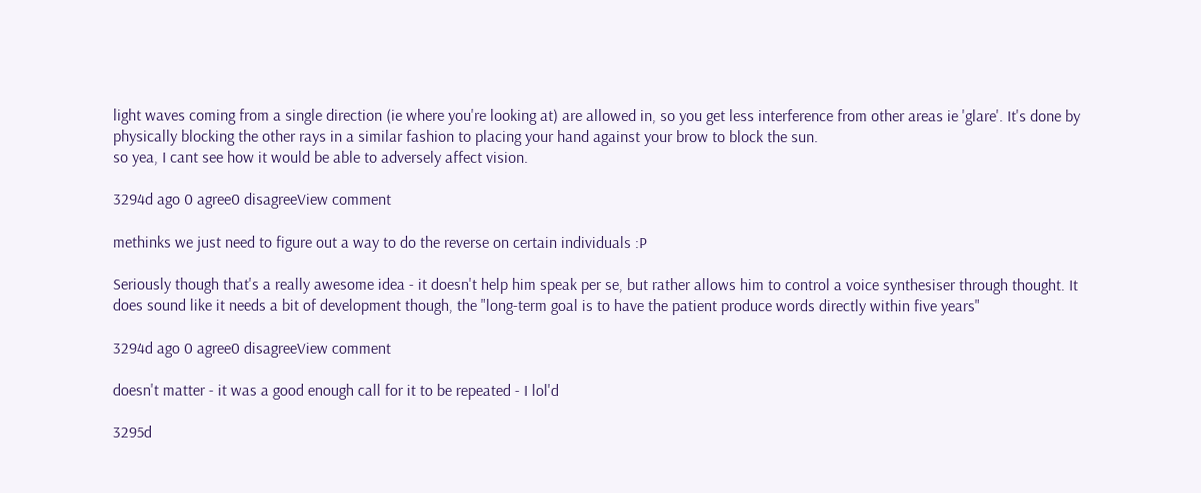light waves coming from a single direction (ie where you're looking at) are allowed in, so you get less interference from other areas ie 'glare'. It's done by physically blocking the other rays in a similar fashion to placing your hand against your brow to block the sun.
so yea, I cant see how it would be able to adversely affect vision.

3294d ago 0 agree0 disagreeView comment

methinks we just need to figure out a way to do the reverse on certain individuals :P

Seriously though that's a really awesome idea - it doesn't help him speak per se, but rather allows him to control a voice synthesiser through thought. It does sound like it needs a bit of development though, the "long-term goal is to have the patient produce words directly within five years"

3294d ago 0 agree0 disagreeView comment

doesn't matter - it was a good enough call for it to be repeated - I lol'd

3295d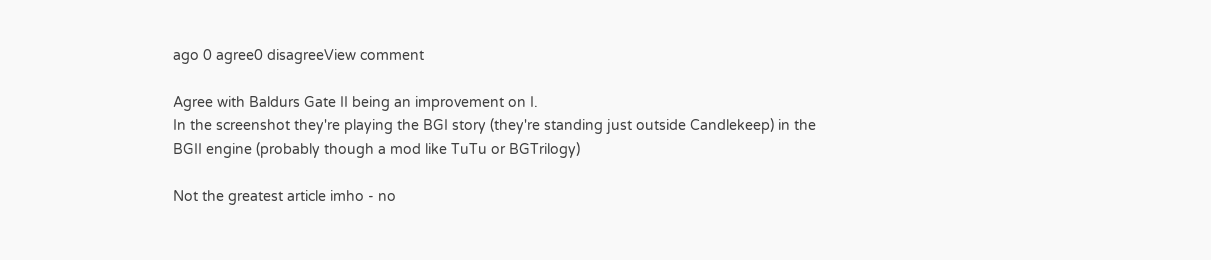ago 0 agree0 disagreeView comment

Agree with Baldurs Gate II being an improvement on I.
In the screenshot they're playing the BGI story (they're standing just outside Candlekeep) in the BGII engine (probably though a mod like TuTu or BGTrilogy)

Not the greatest article imho - no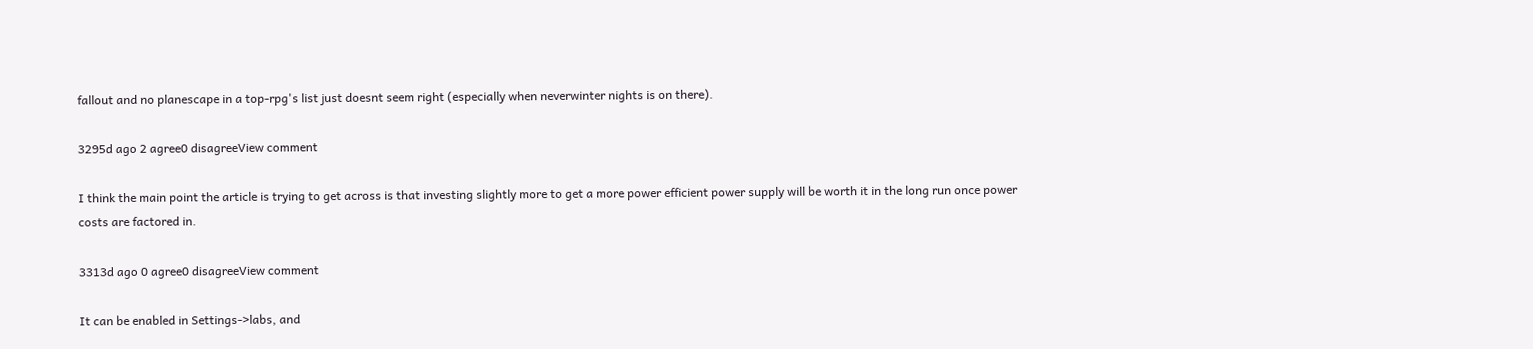fallout and no planescape in a top-rpg's list just doesnt seem right (especially when neverwinter nights is on there).

3295d ago 2 agree0 disagreeView comment

I think the main point the article is trying to get across is that investing slightly more to get a more power efficient power supply will be worth it in the long run once power costs are factored in.

3313d ago 0 agree0 disagreeView comment

It can be enabled in Settings->labs, and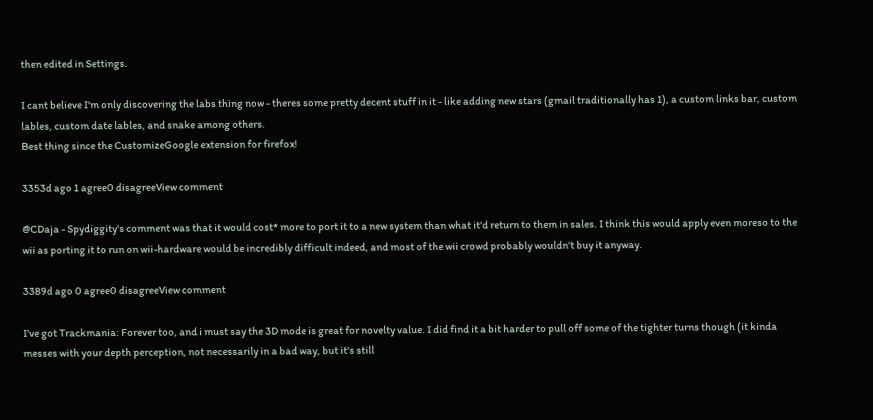then edited in Settings.

I cant believe I'm only discovering the labs thing now - theres some pretty decent stuff in it - like adding new stars (gmail traditionally has 1), a custom links bar, custom lables, custom date lables, and snake among others.
Best thing since the CustomizeGoogle extension for firefox!

3353d ago 1 agree0 disagreeView comment

@CDaja - Spydiggity's comment was that it would cost* more to port it to a new system than what it'd return to them in sales. I think this would apply even moreso to the wii as porting it to run on wii-hardware would be incredibly difficult indeed, and most of the wii crowd probably wouldn't buy it anyway.

3389d ago 0 agree0 disagreeView comment

I've got Trackmania: Forever too, and i must say the 3D mode is great for novelty value. I did find it a bit harder to pull off some of the tighter turns though (it kinda messes with your depth perception, not necessarily in a bad way, but it's still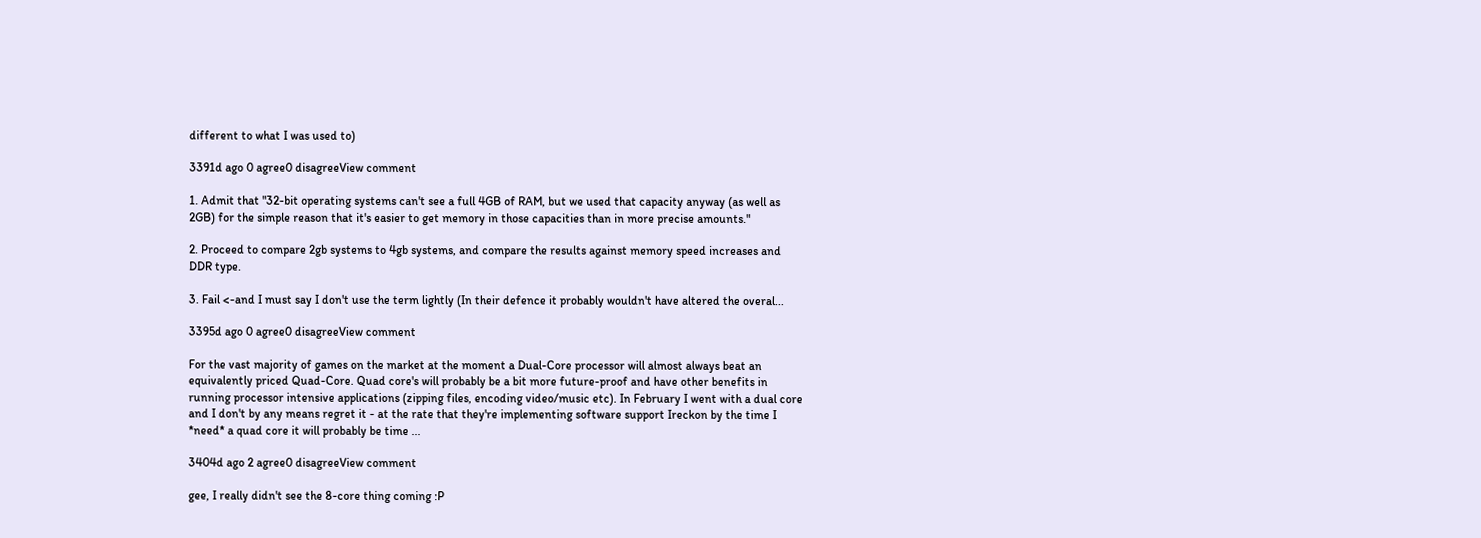different to what I was used to)

3391d ago 0 agree0 disagreeView comment

1. Admit that "32-bit operating systems can't see a full 4GB of RAM, but we used that capacity anyway (as well as 2GB) for the simple reason that it's easier to get memory in those capacities than in more precise amounts."

2. Proceed to compare 2gb systems to 4gb systems, and compare the results against memory speed increases and DDR type.

3. Fail <-and I must say I don't use the term lightly (In their defence it probably wouldn't have altered the overal...

3395d ago 0 agree0 disagreeView comment

For the vast majority of games on the market at the moment a Dual-Core processor will almost always beat an equivalently priced Quad-Core. Quad core's will probably be a bit more future-proof and have other benefits in running processor intensive applications (zipping files, encoding video/music etc). In February I went with a dual core and I don't by any means regret it - at the rate that they're implementing software support Ireckon by the time I *need* a quad core it will probably be time ...

3404d ago 2 agree0 disagreeView comment

gee, I really didn't see the 8-core thing coming :P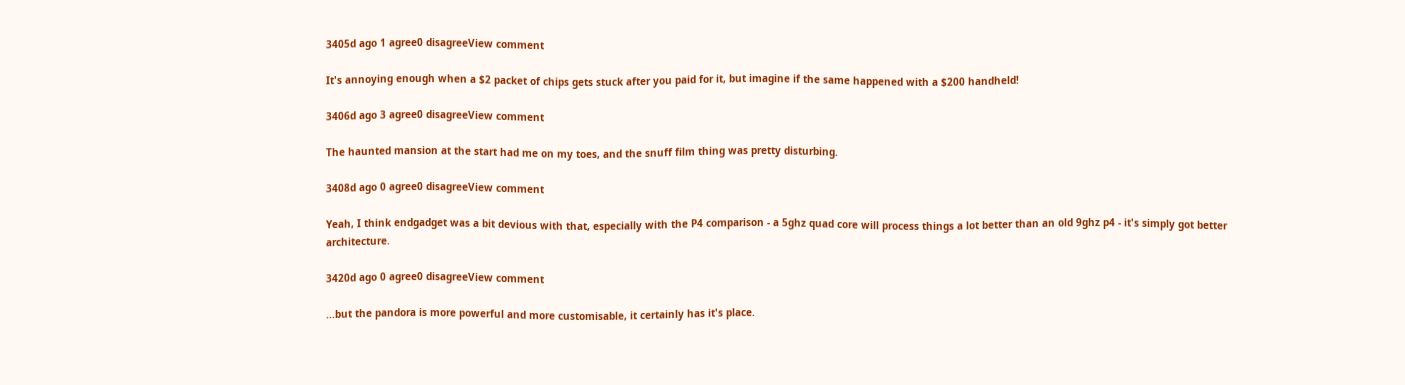3405d ago 1 agree0 disagreeView comment

It's annoying enough when a $2 packet of chips gets stuck after you paid for it, but imagine if the same happened with a $200 handheld!

3406d ago 3 agree0 disagreeView comment

The haunted mansion at the start had me on my toes, and the snuff film thing was pretty disturbing.

3408d ago 0 agree0 disagreeView comment

Yeah, I think endgadget was a bit devious with that, especially with the P4 comparison - a 5ghz quad core will process things a lot better than an old 9ghz p4 - it's simply got better architecture.

3420d ago 0 agree0 disagreeView comment

...but the pandora is more powerful and more customisable, it certainly has it's place.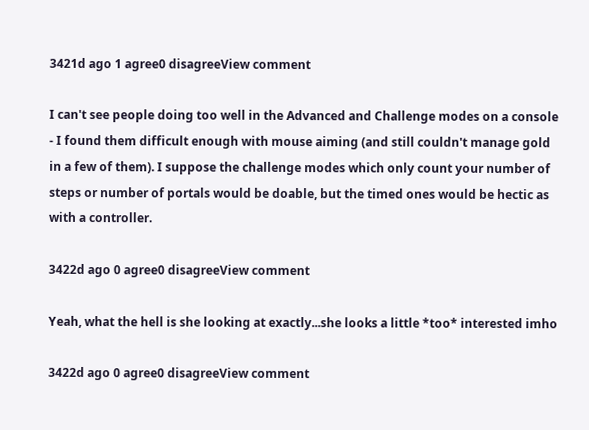3421d ago 1 agree0 disagreeView comment

I can't see people doing too well in the Advanced and Challenge modes on a console - I found them difficult enough with mouse aiming (and still couldn't manage gold in a few of them). I suppose the challenge modes which only count your number of steps or number of portals would be doable, but the timed ones would be hectic as with a controller.

3422d ago 0 agree0 disagreeView comment

Yeah, what the hell is she looking at exactly...she looks a little *too* interested imho

3422d ago 0 agree0 disagreeView comment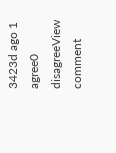3423d ago 1 agree0 disagreeView comment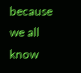because we all know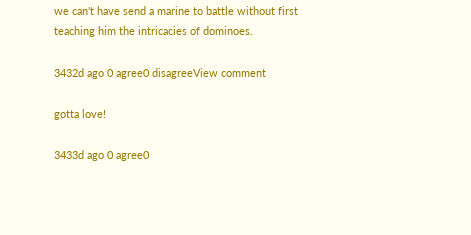we can't have send a marine to battle without first teaching him the intricacies of dominoes.

3432d ago 0 agree0 disagreeView comment

gotta love!

3433d ago 0 agree0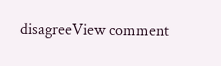disagreeView comment